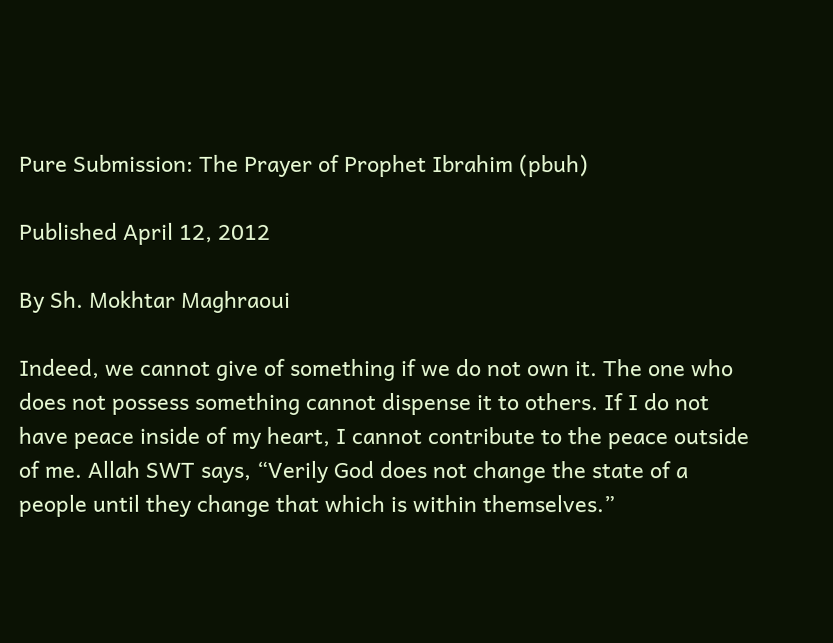Pure Submission: The Prayer of Prophet Ibrahim (pbuh)

Published April 12, 2012

By Sh. Mokhtar Maghraoui

Indeed, we cannot give of something if we do not own it. The one who does not possess something cannot dispense it to others. If I do not have peace inside of my heart, I cannot contribute to the peace outside of me. Allah SWT says, “Verily God does not change the state of a people until they change that which is within themselves.”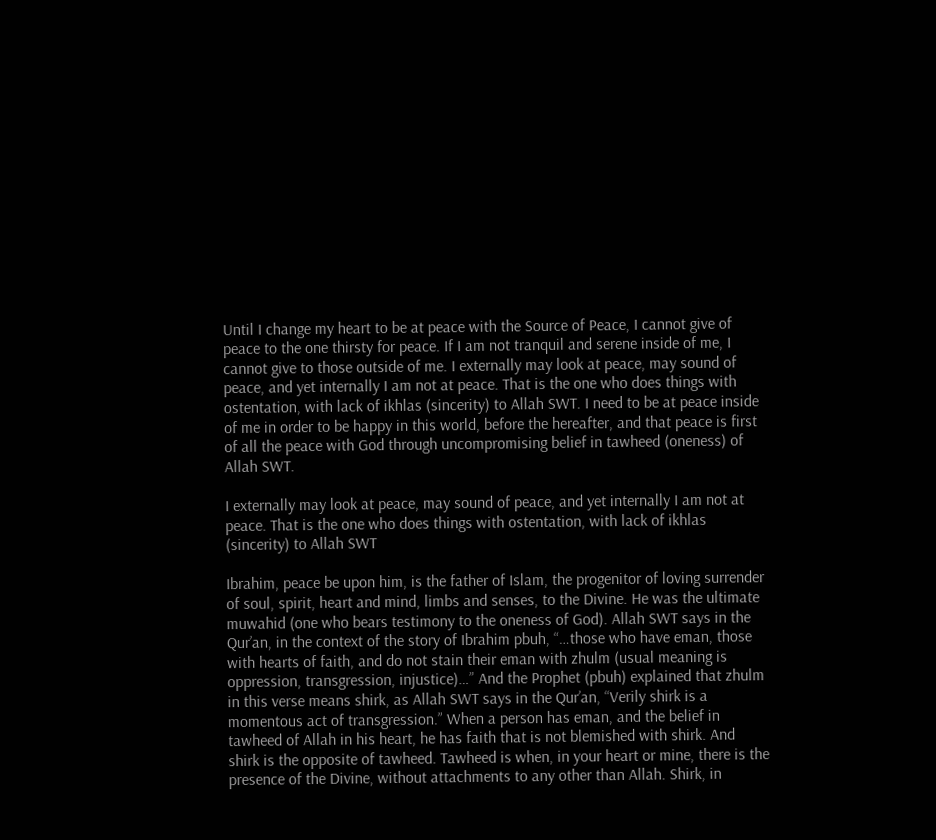Until I change my heart to be at peace with the Source of Peace, I cannot give of peace to the one thirsty for peace. If I am not tranquil and serene inside of me, I cannot give to those outside of me. I externally may look at peace, may sound of peace, and yet internally I am not at peace. That is the one who does things with ostentation, with lack of ikhlas (sincerity) to Allah SWT. I need to be at peace inside of me in order to be happy in this world, before the hereafter, and that peace is first of all the peace with God through uncompromising belief in tawheed (oneness) of Allah SWT.

I externally may look at peace, may sound of peace, and yet internally I am not at peace. That is the one who does things with ostentation, with lack of ikhlas (sincerity) to Allah SWT

Ibrahim, peace be upon him, is the father of Islam, the progenitor of loving surrender of soul, spirit, heart and mind, limbs and senses, to the Divine. He was the ultimate muwahid (one who bears testimony to the oneness of God). Allah SWT says in the Qur’an, in the context of the story of Ibrahim pbuh, “…those who have eman, those with hearts of faith, and do not stain their eman with zhulm (usual meaning is oppression, transgression, injustice)…” And the Prophet (pbuh) explained that zhulm in this verse means shirk, as Allah SWT says in the Qur’an, “Verily shirk is a momentous act of transgression.” When a person has eman, and the belief in tawheed of Allah in his heart, he has faith that is not blemished with shirk. And shirk is the opposite of tawheed. Tawheed is when, in your heart or mine, there is the presence of the Divine, without attachments to any other than Allah. Shirk, in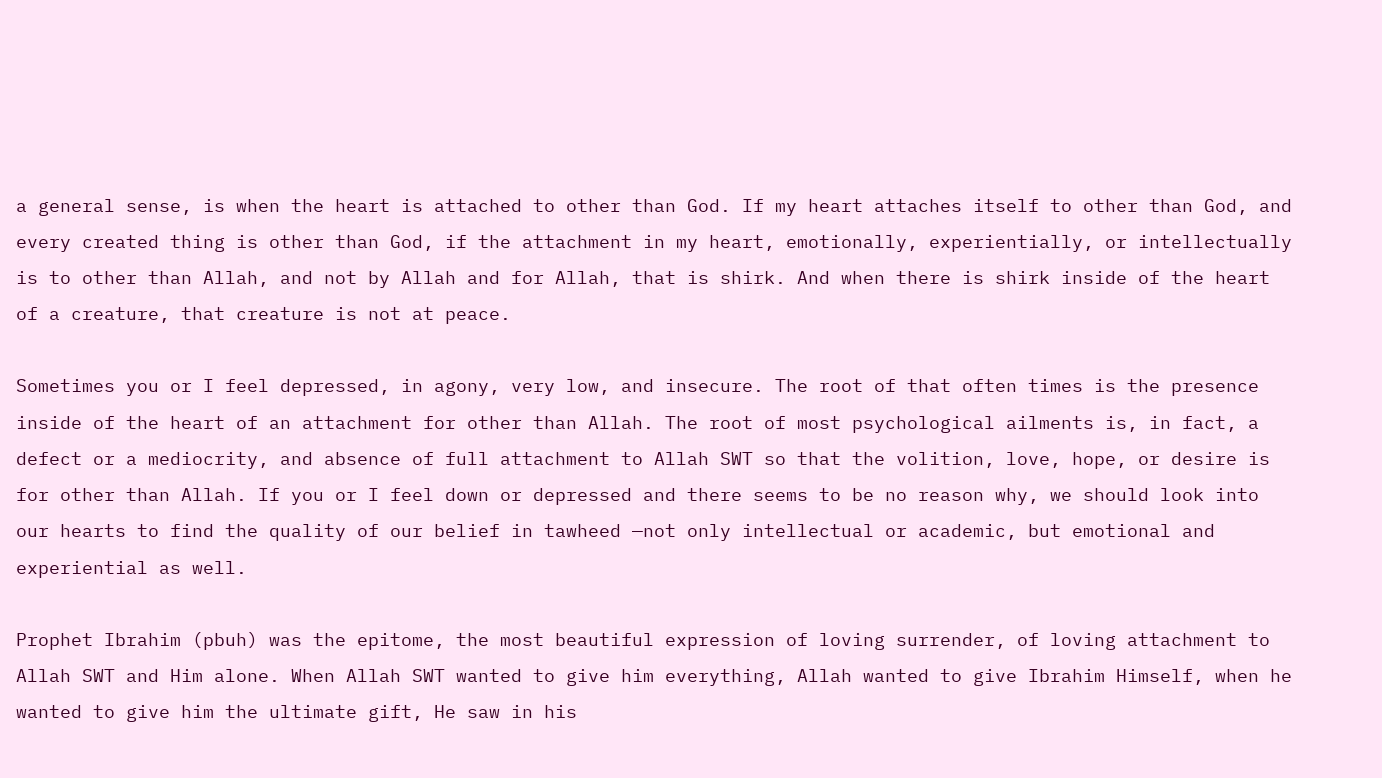a general sense, is when the heart is attached to other than God. If my heart attaches itself to other than God, and every created thing is other than God, if the attachment in my heart, emotionally, experientially, or intellectually is to other than Allah, and not by Allah and for Allah, that is shirk. And when there is shirk inside of the heart of a creature, that creature is not at peace.

Sometimes you or I feel depressed, in agony, very low, and insecure. The root of that often times is the presence inside of the heart of an attachment for other than Allah. The root of most psychological ailments is, in fact, a defect or a mediocrity, and absence of full attachment to Allah SWT so that the volition, love, hope, or desire is for other than Allah. If you or I feel down or depressed and there seems to be no reason why, we should look into our hearts to find the quality of our belief in tawheed —not only intellectual or academic, but emotional and experiential as well.

Prophet Ibrahim (pbuh) was the epitome, the most beautiful expression of loving surrender, of loving attachment to Allah SWT and Him alone. When Allah SWT wanted to give him everything, Allah wanted to give Ibrahim Himself, when he wanted to give him the ultimate gift, He saw in his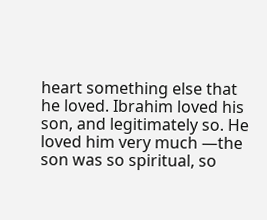heart something else that he loved. Ibrahim loved his son, and legitimately so. He loved him very much —the son was so spiritual, so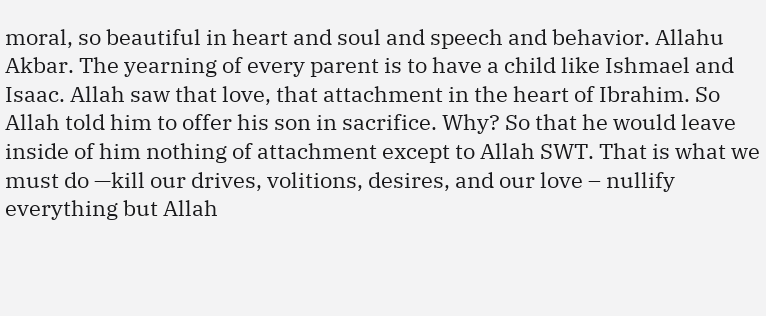moral, so beautiful in heart and soul and speech and behavior. Allahu Akbar. The yearning of every parent is to have a child like Ishmael and Isaac. Allah saw that love, that attachment in the heart of Ibrahim. So Allah told him to offer his son in sacrifice. Why? So that he would leave inside of him nothing of attachment except to Allah SWT. That is what we must do —kill our drives, volitions, desires, and our love – nullify everything but Allah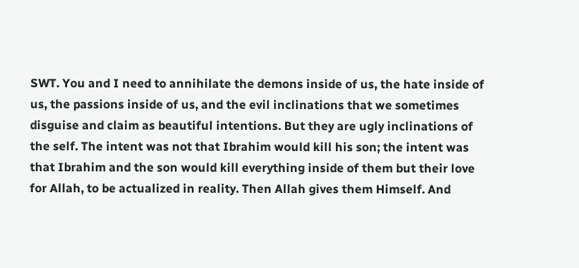SWT. You and I need to annihilate the demons inside of us, the hate inside of us, the passions inside of us, and the evil inclinations that we sometimes disguise and claim as beautiful intentions. But they are ugly inclinations of the self. The intent was not that Ibrahim would kill his son; the intent was that Ibrahim and the son would kill everything inside of them but their love for Allah, to be actualized in reality. Then Allah gives them Himself. And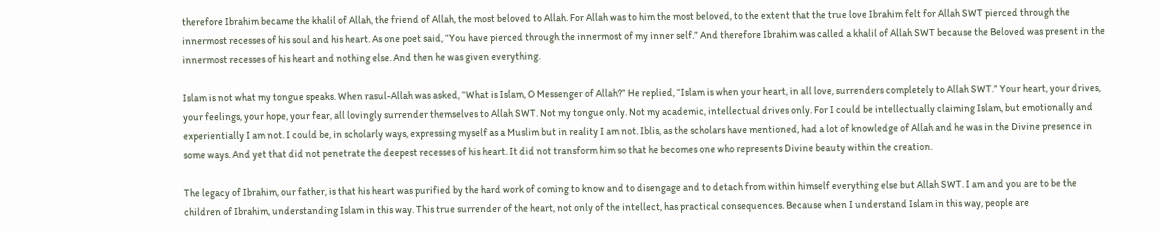therefore Ibrahim became the khalil of Allah, the friend of Allah, the most beloved to Allah. For Allah was to him the most beloved, to the extent that the true love Ibrahim felt for Allah SWT pierced through the innermost recesses of his soul and his heart. As one poet said, “You have pierced through the innermost of my inner self.” And therefore Ibrahim was called a khalil of Allah SWT because the Beloved was present in the innermost recesses of his heart and nothing else. And then he was given everything.

Islam is not what my tongue speaks. When rasul-Allah was asked, “What is Islam, O Messenger of Allah?” He replied, “Islam is when your heart, in all love, surrenders completely to Allah SWT.” Your heart, your drives, your feelings, your hope, your fear, all lovingly surrender themselves to Allah SWT. Not my tongue only. Not my academic, intellectual drives only. For I could be intellectually claiming Islam, but emotionally and experientially I am not. I could be, in scholarly ways, expressing myself as a Muslim but in reality I am not. Iblis, as the scholars have mentioned, had a lot of knowledge of Allah and he was in the Divine presence in some ways. And yet that did not penetrate the deepest recesses of his heart. It did not transform him so that he becomes one who represents Divine beauty within the creation.

The legacy of Ibrahim, our father, is that his heart was purified by the hard work of coming to know and to disengage and to detach from within himself everything else but Allah SWT. I am and you are to be the children of Ibrahim, understanding Islam in this way. This true surrender of the heart, not only of the intellect, has practical consequences. Because when I understand Islam in this way, people are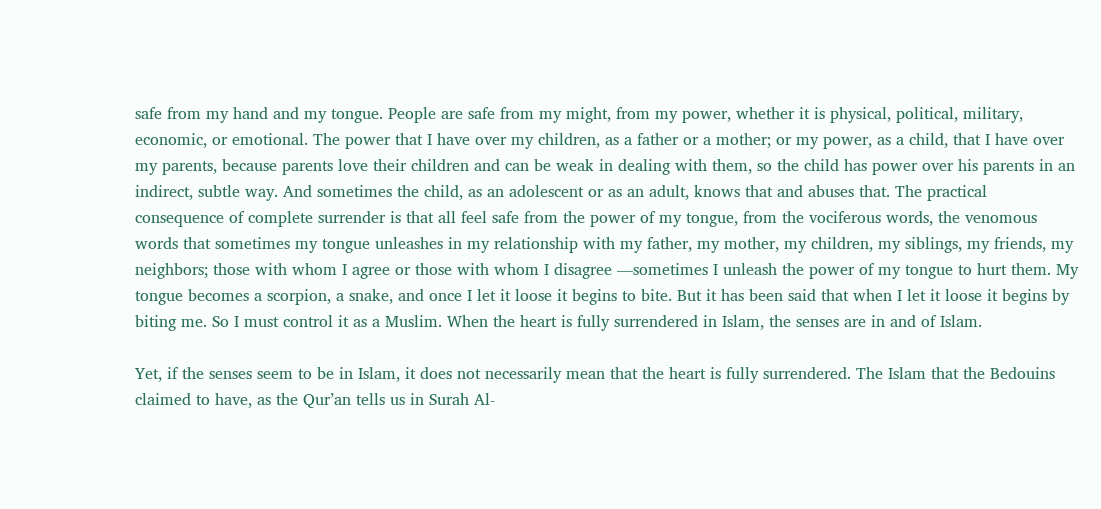safe from my hand and my tongue. People are safe from my might, from my power, whether it is physical, political, military, economic, or emotional. The power that I have over my children, as a father or a mother; or my power, as a child, that I have over my parents, because parents love their children and can be weak in dealing with them, so the child has power over his parents in an indirect, subtle way. And sometimes the child, as an adolescent or as an adult, knows that and abuses that. The practical consequence of complete surrender is that all feel safe from the power of my tongue, from the vociferous words, the venomous words that sometimes my tongue unleashes in my relationship with my father, my mother, my children, my siblings, my friends, my neighbors; those with whom I agree or those with whom I disagree —sometimes I unleash the power of my tongue to hurt them. My tongue becomes a scorpion, a snake, and once I let it loose it begins to bite. But it has been said that when I let it loose it begins by biting me. So I must control it as a Muslim. When the heart is fully surrendered in Islam, the senses are in and of Islam.

Yet, if the senses seem to be in Islam, it does not necessarily mean that the heart is fully surrendered. The Islam that the Bedouins claimed to have, as the Qur’an tells us in Surah Al-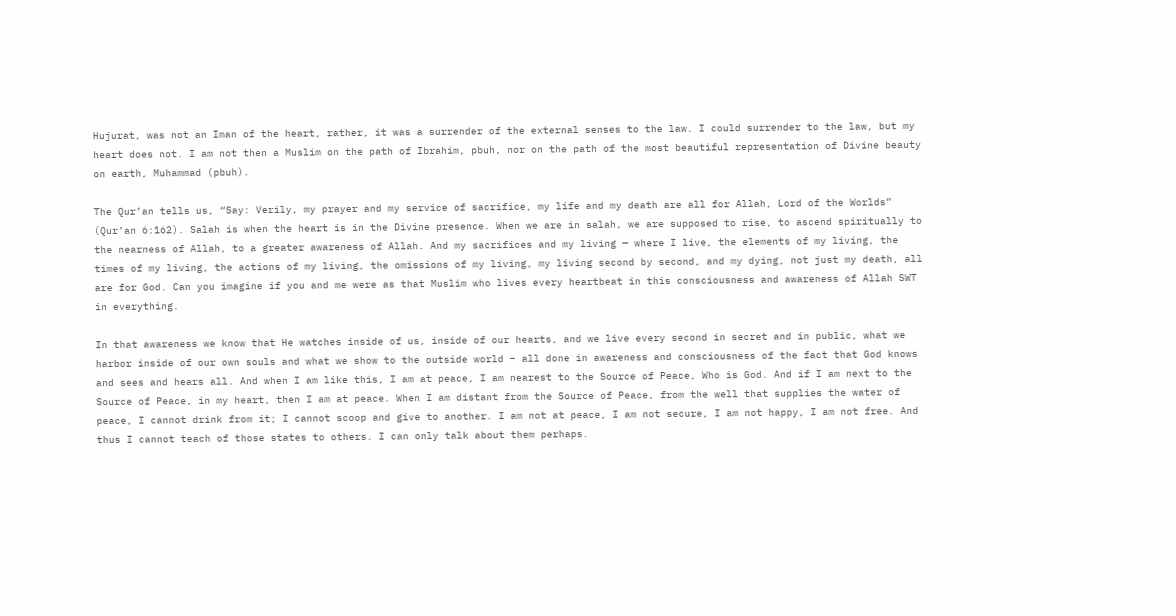Hujurat, was not an Iman of the heart, rather, it was a surrender of the external senses to the law. I could surrender to the law, but my heart does not. I am not then a Muslim on the path of Ibrahim, pbuh, nor on the path of the most beautiful representation of Divine beauty on earth, Muhammad (pbuh).

The Qur’an tells us, “Say: Verily, my prayer and my service of sacrifice, my life and my death are all for Allah, Lord of the Worlds” (Qur’an 6:162). Salah is when the heart is in the Divine presence. When we are in salah, we are supposed to rise, to ascend spiritually to the nearness of Allah, to a greater awareness of Allah. And my sacrifices and my living — where I live, the elements of my living, the times of my living, the actions of my living, the omissions of my living, my living second by second, and my dying, not just my death, all are for God. Can you imagine if you and me were as that Muslim who lives every heartbeat in this consciousness and awareness of Allah SWT in everything.

In that awareness we know that He watches inside of us, inside of our hearts, and we live every second in secret and in public, what we harbor inside of our own souls and what we show to the outside world – all done in awareness and consciousness of the fact that God knows and sees and hears all. And when I am like this, I am at peace, I am nearest to the Source of Peace, Who is God. And if I am next to the Source of Peace, in my heart, then I am at peace. When I am distant from the Source of Peace, from the well that supplies the water of peace, I cannot drink from it; I cannot scoop and give to another. I am not at peace, I am not secure, I am not happy, I am not free. And thus I cannot teach of those states to others. I can only talk about them perhaps.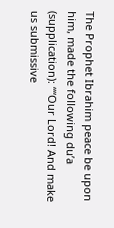The Prophet Ibrahim peace be upon him, made the following du’a (supplication): ““Our Lord! And make us submissive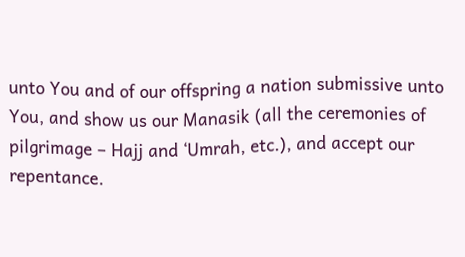unto You and of our offspring a nation submissive unto You, and show us our Manasik (all the ceremonies of pilgrimage – Hajj and ‘Umrah, etc.), and accept our repentance.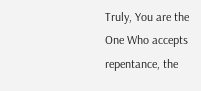Truly, You are the One Who accepts repentance, the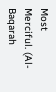Most Merciful. (Al-Baqarah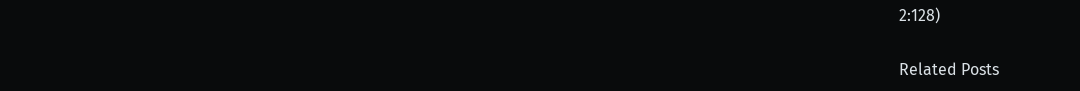2:128)

Related Posts